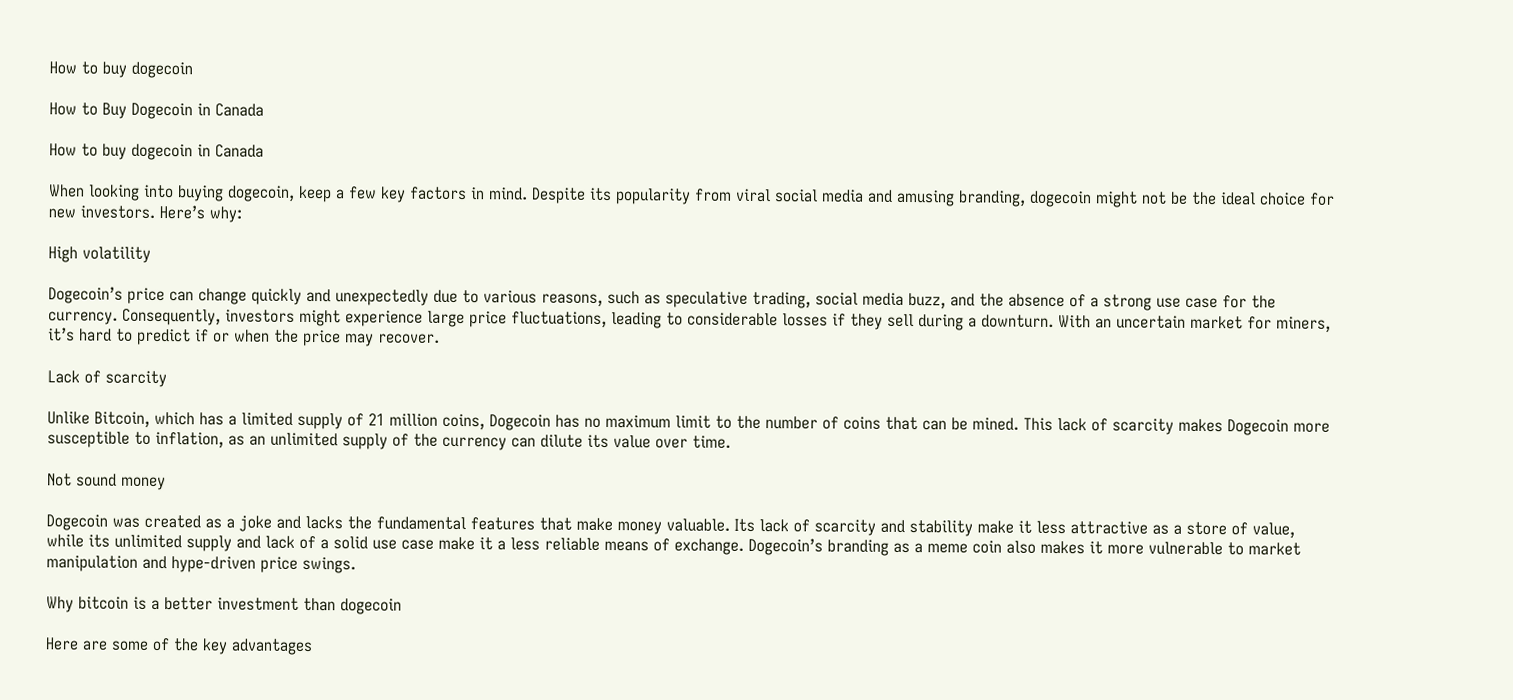How to buy dogecoin

How to Buy Dogecoin in Canada

How to buy dogecoin in Canada

When looking into buying dogecoin, keep a few key factors in mind. Despite its popularity from viral social media and amusing branding, dogecoin might not be the ideal choice for new investors. Here’s why:

High volatility

Dogecoin’s price can change quickly and unexpectedly due to various reasons, such as speculative trading, social media buzz, and the absence of a strong use case for the currency. Consequently, investors might experience large price fluctuations, leading to considerable losses if they sell during a downturn. With an uncertain market for miners, it’s hard to predict if or when the price may recover.

Lack of scarcity

Unlike Bitcoin, which has a limited supply of 21 million coins, Dogecoin has no maximum limit to the number of coins that can be mined. This lack of scarcity makes Dogecoin more susceptible to inflation, as an unlimited supply of the currency can dilute its value over time.

Not sound money

Dogecoin was created as a joke and lacks the fundamental features that make money valuable. Its lack of scarcity and stability make it less attractive as a store of value, while its unlimited supply and lack of a solid use case make it a less reliable means of exchange. Dogecoin’s branding as a meme coin also makes it more vulnerable to market manipulation and hype-driven price swings.

Why bitcoin is a better investment than dogecoin

Here are some of the key advantages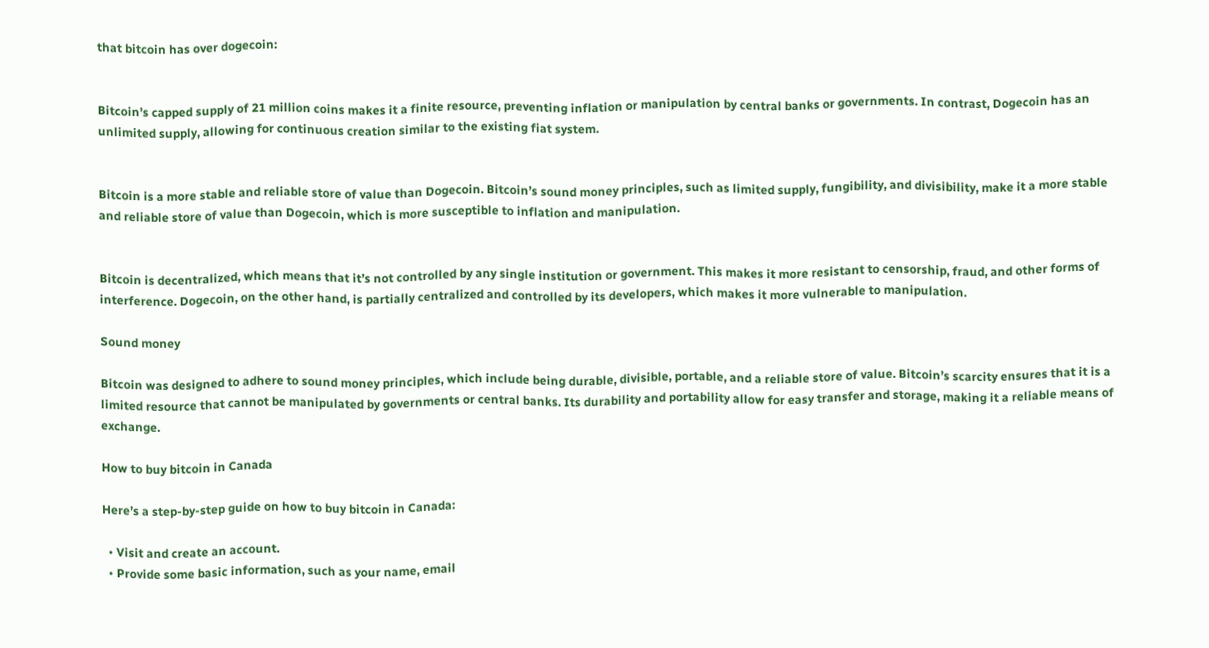that bitcoin has over dogecoin:


Bitcoin’s capped supply of 21 million coins makes it a finite resource, preventing inflation or manipulation by central banks or governments. In contrast, Dogecoin has an unlimited supply, allowing for continuous creation similar to the existing fiat system.


Bitcoin is a more stable and reliable store of value than Dogecoin. Bitcoin’s sound money principles, such as limited supply, fungibility, and divisibility, make it a more stable and reliable store of value than Dogecoin, which is more susceptible to inflation and manipulation.


Bitcoin is decentralized, which means that it’s not controlled by any single institution or government. This makes it more resistant to censorship, fraud, and other forms of interference. Dogecoin, on the other hand, is partially centralized and controlled by its developers, which makes it more vulnerable to manipulation.

Sound money

Bitcoin was designed to adhere to sound money principles, which include being durable, divisible, portable, and a reliable store of value. Bitcoin’s scarcity ensures that it is a limited resource that cannot be manipulated by governments or central banks. Its durability and portability allow for easy transfer and storage, making it a reliable means of exchange.

How to buy bitcoin in Canada

Here’s a step-by-step guide on how to buy bitcoin in Canada:

  • Visit and create an account.
  • Provide some basic information, such as your name, email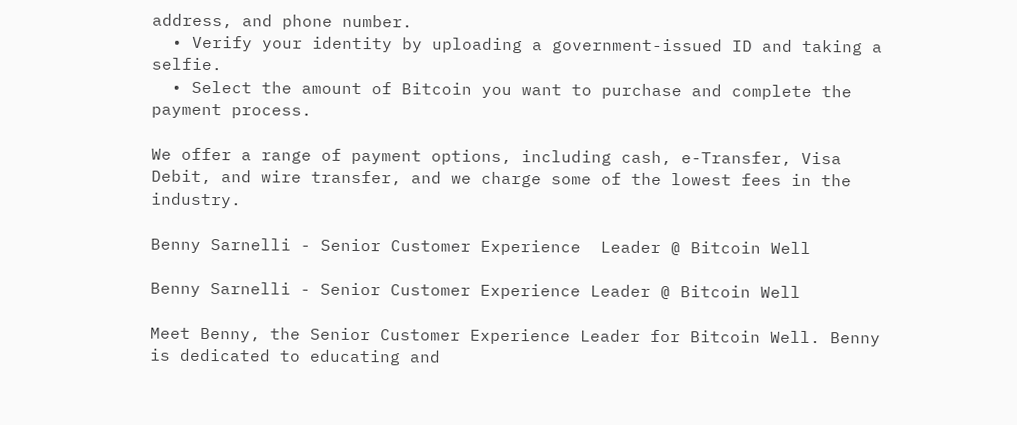address, and phone number.
  • Verify your identity by uploading a government-issued ID and taking a selfie.
  • Select the amount of Bitcoin you want to purchase and complete the payment process.

We offer a range of payment options, including cash, e-Transfer, Visa Debit, and wire transfer, and we charge some of the lowest fees in the industry.

Benny Sarnelli - Senior Customer Experience  Leader @ Bitcoin Well

Benny Sarnelli - Senior Customer Experience Leader @ Bitcoin Well

Meet Benny, the Senior Customer Experience Leader for Bitcoin Well. Benny is dedicated to educating and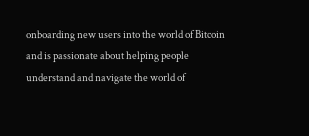onboarding new users into the world of Bitcoin and is passionate about helping people understand and navigate the world of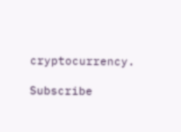cryptocurrency.

Subscribe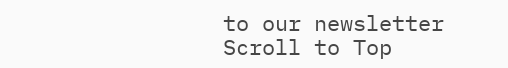to our newsletter
Scroll to Top